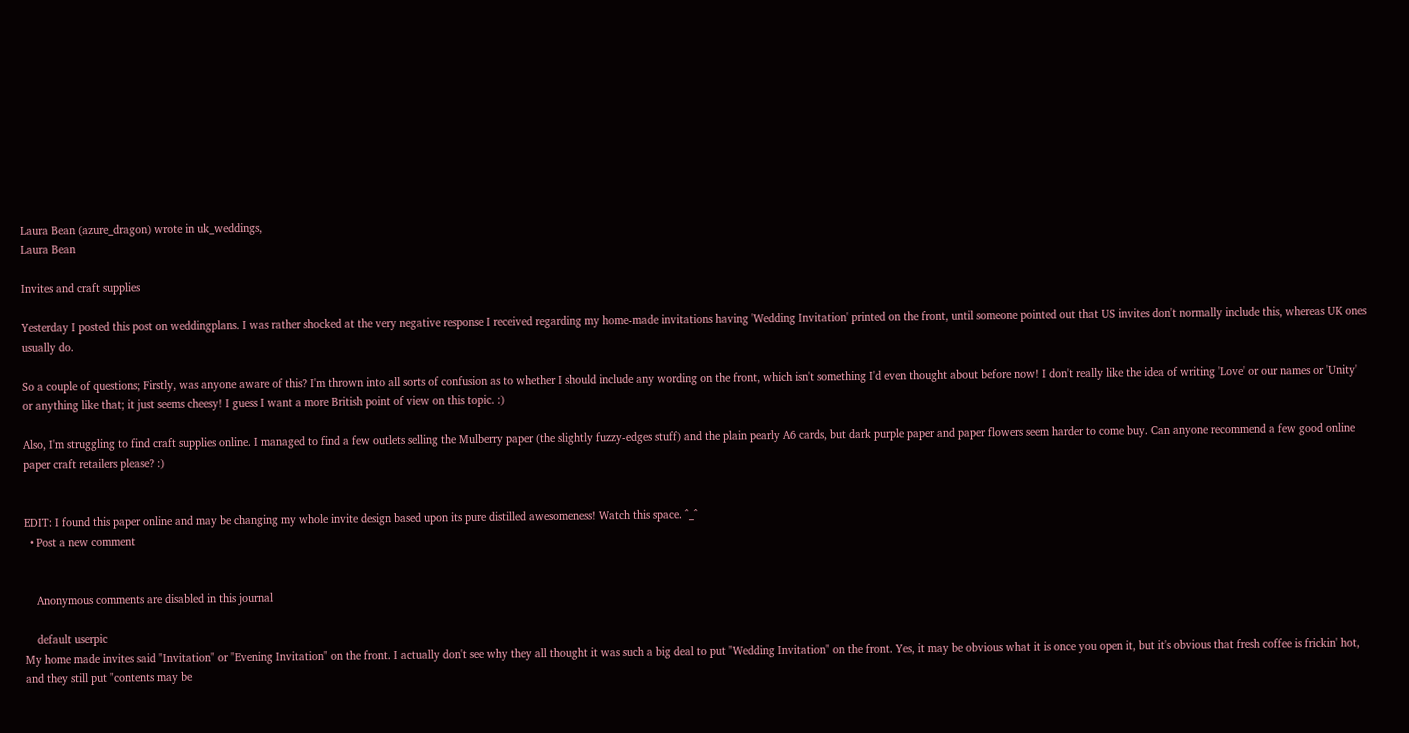Laura Bean (azure_dragon) wrote in uk_weddings,
Laura Bean

Invites and craft supplies

Yesterday I posted this post on weddingplans. I was rather shocked at the very negative response I received regarding my home-made invitations having 'Wedding Invitation' printed on the front, until someone pointed out that US invites don't normally include this, whereas UK ones usually do.

So a couple of questions; Firstly, was anyone aware of this? I'm thrown into all sorts of confusion as to whether I should include any wording on the front, which isn't something I'd even thought about before now! I don't really like the idea of writing 'Love' or our names or 'Unity' or anything like that; it just seems cheesy! I guess I want a more British point of view on this topic. :)

Also, I'm struggling to find craft supplies online. I managed to find a few outlets selling the Mulberry paper (the slightly fuzzy-edges stuff) and the plain pearly A6 cards, but dark purple paper and paper flowers seem harder to come buy. Can anyone recommend a few good online paper craft retailers please? :)


EDIT: I found this paper online and may be changing my whole invite design based upon its pure distilled awesomeness! Watch this space. ^_^
  • Post a new comment


    Anonymous comments are disabled in this journal

    default userpic
My home made invites said "Invitation" or "Evening Invitation" on the front. I actually don't see why they all thought it was such a big deal to put "Wedding Invitation" on the front. Yes, it may be obvious what it is once you open it, but it's obvious that fresh coffee is frickin' hot, and they still put "contents may be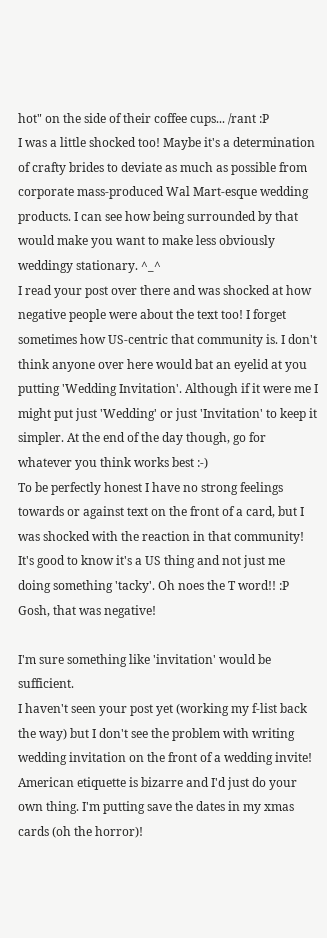hot" on the side of their coffee cups... /rant :P
I was a little shocked too! Maybe it's a determination of crafty brides to deviate as much as possible from corporate mass-produced Wal Mart-esque wedding products. I can see how being surrounded by that would make you want to make less obviously weddingy stationary. ^_^
I read your post over there and was shocked at how negative people were about the text too! I forget sometimes how US-centric that community is. I don't think anyone over here would bat an eyelid at you putting 'Wedding Invitation'. Although if it were me I might put just 'Wedding' or just 'Invitation' to keep it simpler. At the end of the day though, go for whatever you think works best :-)
To be perfectly honest I have no strong feelings towards or against text on the front of a card, but I was shocked with the reaction in that community! It's good to know it's a US thing and not just me doing something 'tacky'. Oh noes the T word!! :P
Gosh, that was negative!

I'm sure something like 'invitation' would be sufficient.
I haven't seen your post yet (working my f-list back the way) but I don't see the problem with writing wedding invitation on the front of a wedding invite! American etiquette is bizarre and I'd just do your own thing. I'm putting save the dates in my xmas cards (oh the horror)!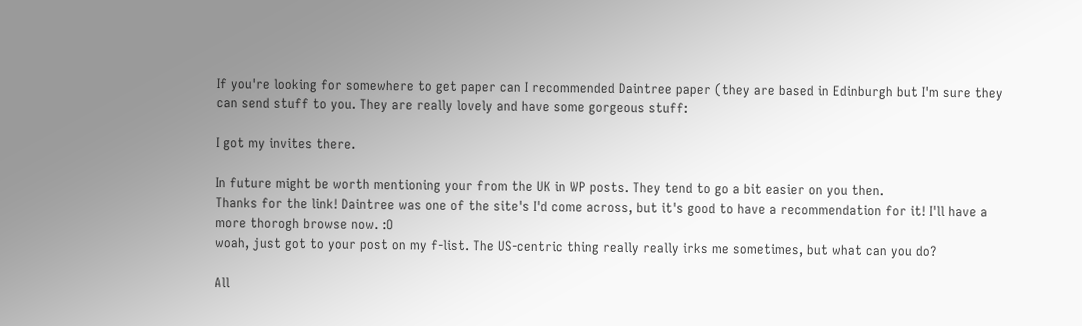If you're looking for somewhere to get paper can I recommended Daintree paper (they are based in Edinburgh but I'm sure they can send stuff to you. They are really lovely and have some gorgeous stuff:

I got my invites there.

In future might be worth mentioning your from the UK in WP posts. They tend to go a bit easier on you then.
Thanks for the link! Daintree was one of the site's I'd come across, but it's good to have a recommendation for it! I'll have a more thorogh browse now. :O
woah, just got to your post on my f-list. The US-centric thing really really irks me sometimes, but what can you do?

All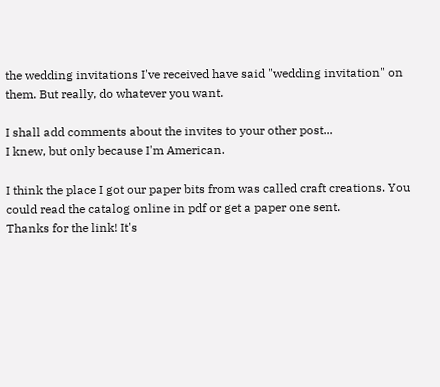the wedding invitations I've received have said "wedding invitation" on them. But really, do whatever you want.

I shall add comments about the invites to your other post...
I knew, but only because I'm American.

I think the place I got our paper bits from was called craft creations. You could read the catalog online in pdf or get a paper one sent.
Thanks for the link! It's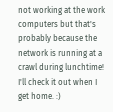not working at the work computers but that's probably because the network is running at a crawl during lunchtime! I'll check it out when I get home. :)